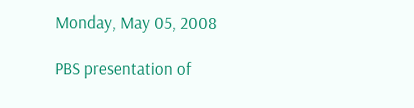Monday, May 05, 2008

PBS presentation of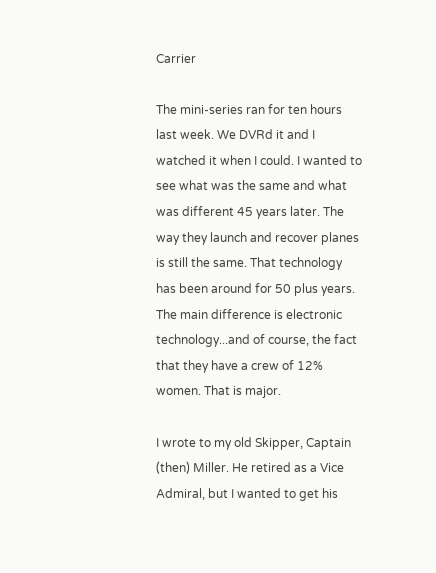Carrier

The mini-series ran for ten hours last week. We DVRd it and I watched it when I could. I wanted to see what was the same and what was different 45 years later. The way they launch and recover planes is still the same. That technology has been around for 50 plus years. The main difference is electronic technology...and of course, the fact that they have a crew of 12% women. That is major.

I wrote to my old Skipper, Captain (then) Miller. He retired as a Vice Admiral, but I wanted to get his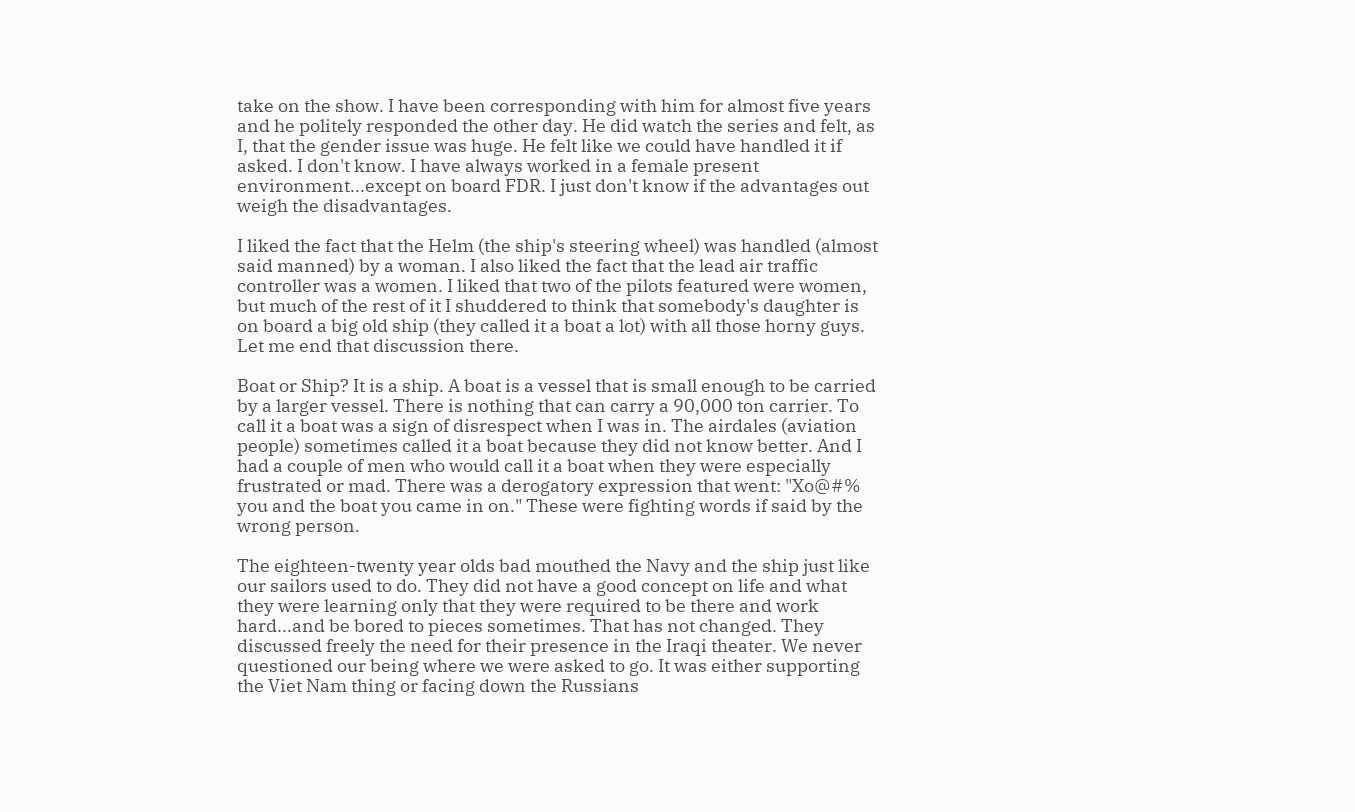take on the show. I have been corresponding with him for almost five years and he politely responded the other day. He did watch the series and felt, as I, that the gender issue was huge. He felt like we could have handled it if asked. I don't know. I have always worked in a female present environment...except on board FDR. I just don't know if the advantages out weigh the disadvantages.

I liked the fact that the Helm (the ship's steering wheel) was handled (almost said manned) by a woman. I also liked the fact that the lead air traffic controller was a women. I liked that two of the pilots featured were women, but much of the rest of it I shuddered to think that somebody's daughter is on board a big old ship (they called it a boat a lot) with all those horny guys. Let me end that discussion there.

Boat or Ship? It is a ship. A boat is a vessel that is small enough to be carried by a larger vessel. There is nothing that can carry a 90,000 ton carrier. To call it a boat was a sign of disrespect when I was in. The airdales (aviation people) sometimes called it a boat because they did not know better. And I had a couple of men who would call it a boat when they were especially frustrated or mad. There was a derogatory expression that went: "Xo@#% you and the boat you came in on." These were fighting words if said by the wrong person.

The eighteen-twenty year olds bad mouthed the Navy and the ship just like our sailors used to do. They did not have a good concept on life and what they were learning only that they were required to be there and work hard...and be bored to pieces sometimes. That has not changed. They discussed freely the need for their presence in the Iraqi theater. We never questioned our being where we were asked to go. It was either supporting the Viet Nam thing or facing down the Russians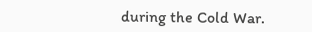during the Cold War.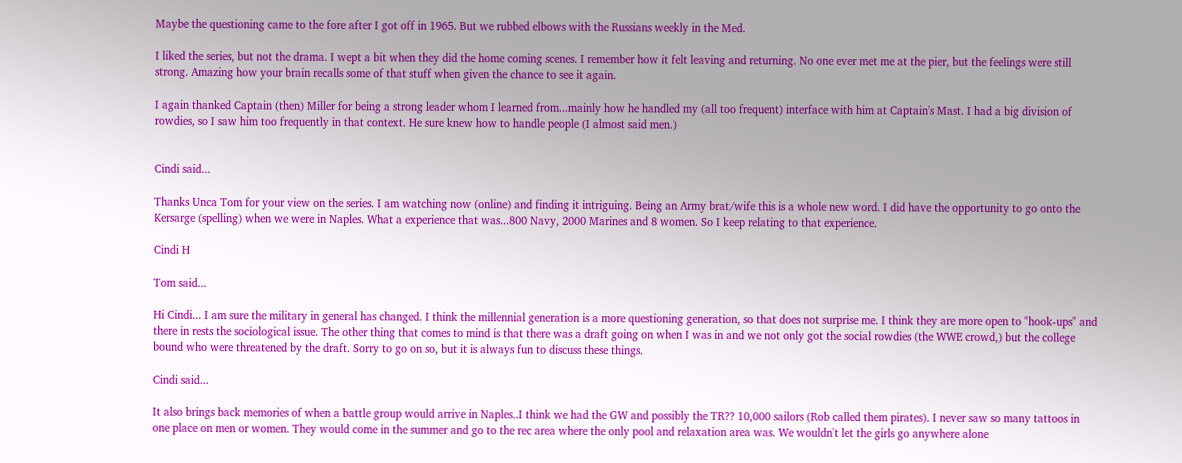Maybe the questioning came to the fore after I got off in 1965. But we rubbed elbows with the Russians weekly in the Med.

I liked the series, but not the drama. I wept a bit when they did the home coming scenes. I remember how it felt leaving and returning. No one ever met me at the pier, but the feelings were still strong. Amazing how your brain recalls some of that stuff when given the chance to see it again.

I again thanked Captain (then) Miller for being a strong leader whom I learned from...mainly how he handled my (all too frequent) interface with him at Captain's Mast. I had a big division of rowdies, so I saw him too frequently in that context. He sure knew how to handle people (I almost said men.)


Cindi said...

Thanks Unca Tom for your view on the series. I am watching now (online) and finding it intriguing. Being an Army brat/wife this is a whole new word. I did have the opportunity to go onto the Kersarge (spelling) when we were in Naples. What a experience that was...800 Navy, 2000 Marines and 8 women. So I keep relating to that experience.

Cindi H

Tom said...

Hi Cindi... I am sure the military in general has changed. I think the millennial generation is a more questioning generation, so that does not surprise me. I think they are more open to "hook-ups" and there in rests the sociological issue. The other thing that comes to mind is that there was a draft going on when I was in and we not only got the social rowdies (the WWE crowd,) but the college bound who were threatened by the draft. Sorry to go on so, but it is always fun to discuss these things.

Cindi said...

It also brings back memories of when a battle group would arrive in Naples..I think we had the GW and possibly the TR?? 10,000 sailors (Rob called them pirates). I never saw so many tattoos in one place on men or women. They would come in the summer and go to the rec area where the only pool and relaxation area was. We wouldn't let the girls go anywhere alone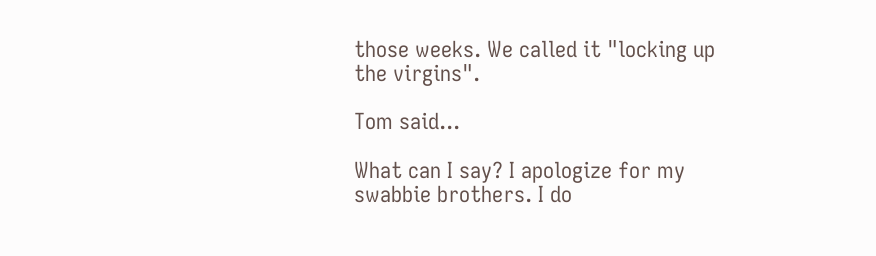those weeks. We called it "locking up the virgins".

Tom said...

What can I say? I apologize for my swabbie brothers. I do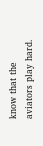know that the aviators play hard.